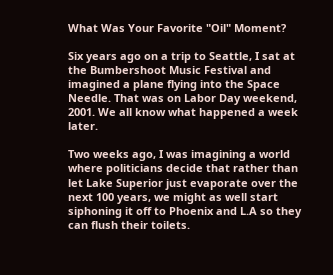What Was Your Favorite "Oil" Moment?

Six years ago on a trip to Seattle, I sat at the Bumbershoot Music Festival and imagined a plane flying into the Space Needle. That was on Labor Day weekend, 2001. We all know what happened a week later.

Two weeks ago, I was imagining a world where politicians decide that rather than let Lake Superior just evaporate over the next 100 years, we might as well start siphoning it off to Phoenix and L.A so they can flush their toilets.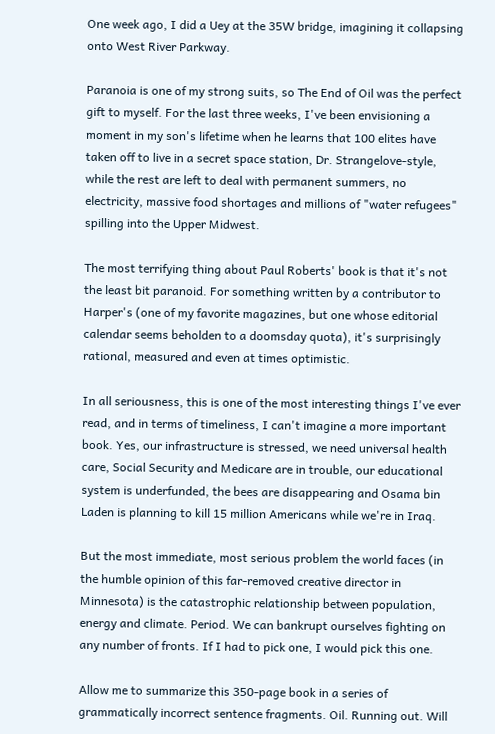One week ago, I did a Uey at the 35W bridge, imagining it collapsing onto West River Parkway.

Paranoia is one of my strong suits, so The End of Oil was the perfect gift to myself. For the last three weeks, I've been envisioning a moment in my son's lifetime when he learns that 100 elites have taken off to live in a secret space station, Dr. Strangelove-style, while the rest are left to deal with permanent summers, no electricity, massive food shortages and millions of "water refugees" spilling into the Upper Midwest.

The most terrifying thing about Paul Roberts' book is that it's not the least bit paranoid. For something written by a contributor to Harper's (one of my favorite magazines, but one whose editorial calendar seems beholden to a doomsday quota), it's surprisingly rational, measured and even at times optimistic.

In all seriousness, this is one of the most interesting things I've ever read, and in terms of timeliness, I can't imagine a more important book. Yes, our infrastructure is stressed, we need universal health care, Social Security and Medicare are in trouble, our educational system is underfunded, the bees are disappearing and Osama bin Laden is planning to kill 15 million Americans while we're in Iraq.

But the most immediate, most serious problem the world faces (in the humble opinion of this far-removed creative director in Minnesota) is the catastrophic relationship between population, energy and climate. Period. We can bankrupt ourselves fighting on any number of fronts. If I had to pick one, I would pick this one.

Allow me to summarize this 350-page book in a series of grammatically incorrect sentence fragments. Oil. Running out. Will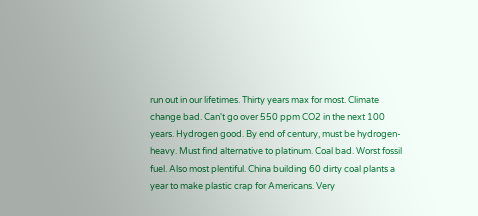run out in our lifetimes. Thirty years max for most. Climate change bad. Can't go over 550 ppm CO2 in the next 100 years. Hydrogen good. By end of century, must be hydrogen-heavy. Must find alternative to platinum. Coal bad. Worst fossil fuel. Also most plentiful. China building 60 dirty coal plants a year to make plastic crap for Americans. Very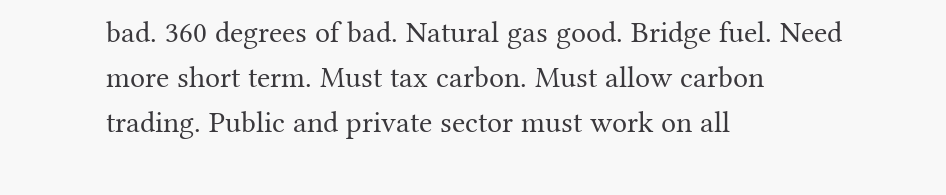bad. 360 degrees of bad. Natural gas good. Bridge fuel. Need more short term. Must tax carbon. Must allow carbon trading. Public and private sector must work on all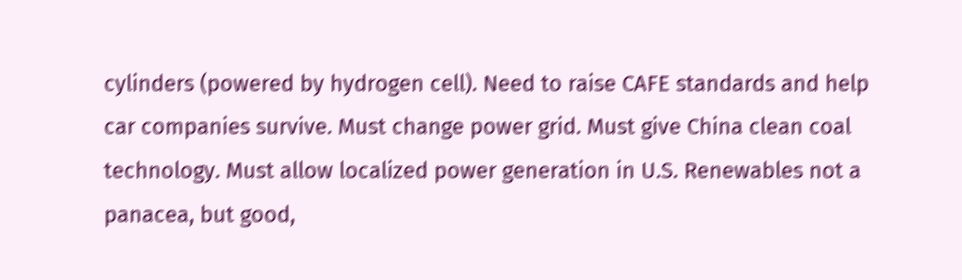cylinders (powered by hydrogen cell). Need to raise CAFE standards and help car companies survive. Must change power grid. Must give China clean coal technology. Must allow localized power generation in U.S. Renewables not a panacea, but good,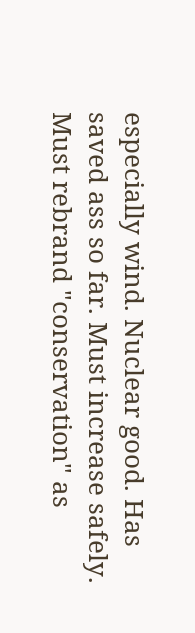especially wind. Nuclear good. Has saved ass so far. Must increase safely. Must rebrand "conservation" as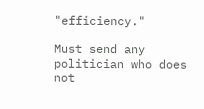"efficiency."

Must send any politician who does not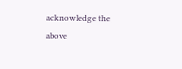acknowledge the above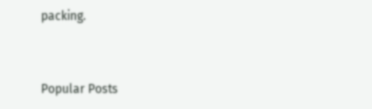packing.


Popular Posts